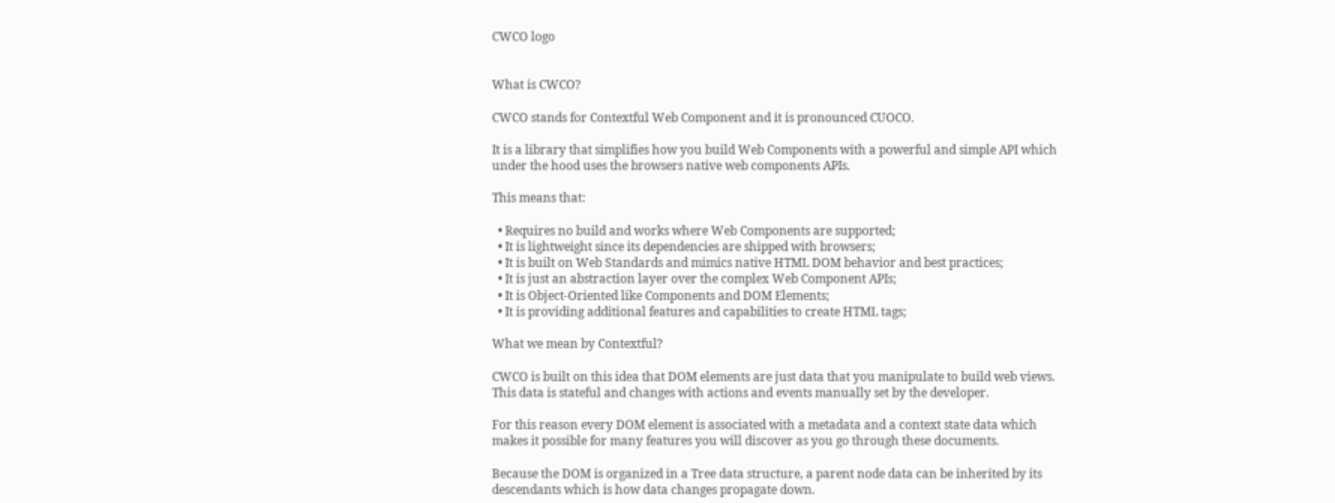CWCO logo


What is CWCO?

CWCO stands for Contextful Web Component and it is pronounced CUOCO.

It is a library that simplifies how you build Web Components with a powerful and simple API which under the hood uses the browsers native web components APIs.

This means that:

  • Requires no build and works where Web Components are supported;
  • It is lightweight since its dependencies are shipped with browsers;
  • It is built on Web Standards and mimics native HTML DOM behavior and best practices;
  • It is just an abstraction layer over the complex Web Component APIs;
  • It is Object-Oriented like Components and DOM Elements;
  • It is providing additional features and capabilities to create HTML tags;

What we mean by Contextful?

CWCO is built on this idea that DOM elements are just data that you manipulate to build web views. This data is stateful and changes with actions and events manually set by the developer.

For this reason every DOM element is associated with a metadata and a context state data which makes it possible for many features you will discover as you go through these documents.

Because the DOM is organized in a Tree data structure, a parent node data can be inherited by its descendants which is how data changes propagate down.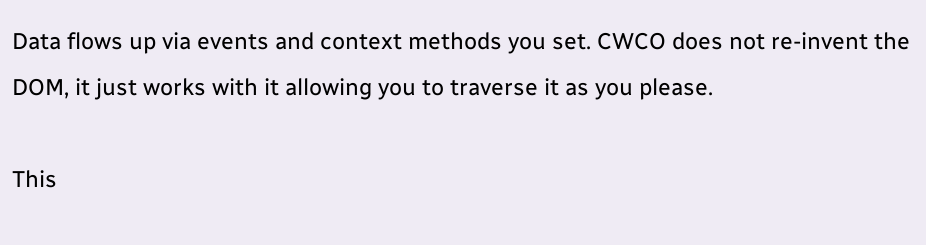Data flows up via events and context methods you set. CWCO does not re-invent the DOM, it just works with it allowing you to traverse it as you please.

This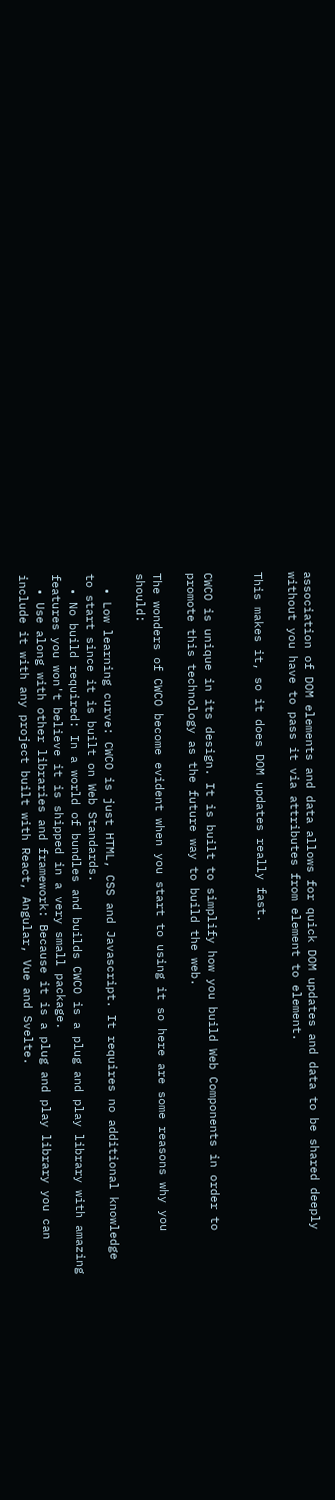association of DOM elements and data allows for quick DOM updates and data to be shared deeply without you have to pass it via attributes from element to element.

This makes it, so it does DOM updates really fast.


CWCO is unique in its design. It is built to simplify how you build Web Components in order to promote this technology as the future way to build the web.

The wonders of CWCO become evident when you start to using it so here are some reasons why you should:

  • Low learning curve: CWCO is just HTML, CSS and Javascript. It requires no additional knowledge to start since it is built on Web Standards.
  • No build required: In a world of bundles and builds CWCO is a plug and play library with amazing features you won't believe it is shipped in a very small package.
  • Use along with other libraries and framework: Because it is a plug and play library you can include it with any project built with React, Angular, Vue and Svelte.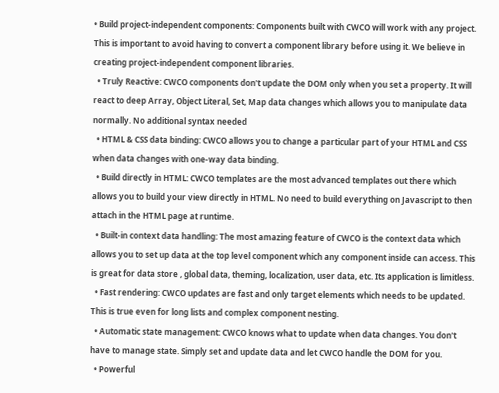• Build project-independent components: Components built with CWCO will work with any project. This is important to avoid having to convert a component library before using it. We believe in creating project-independent component libraries.
  • Truly Reactive: CWCO components don't update the DOM only when you set a property. It will react to deep Array, Object Literal, Set, Map data changes which allows you to manipulate data normally. No additional syntax needed
  • HTML & CSS data binding: CWCO allows you to change a particular part of your HTML and CSS when data changes with one-way data binding.
  • Build directly in HTML: CWCO templates are the most advanced templates out there which allows you to build your view directly in HTML. No need to build everything on Javascript to then attach in the HTML page at runtime.
  • Built-in context data handling: The most amazing feature of CWCO is the context data which allows you to set up data at the top level component which any component inside can access. This is great for data store , global data, theming, localization, user data, etc. Its application is limitless.
  • Fast rendering: CWCO updates are fast and only target elements which needs to be updated. This is true even for long lists and complex component nesting.
  • Automatic state management: CWCO knows what to update when data changes. You don't have to manage state. Simply set and update data and let CWCO handle the DOM for you.
  • Powerful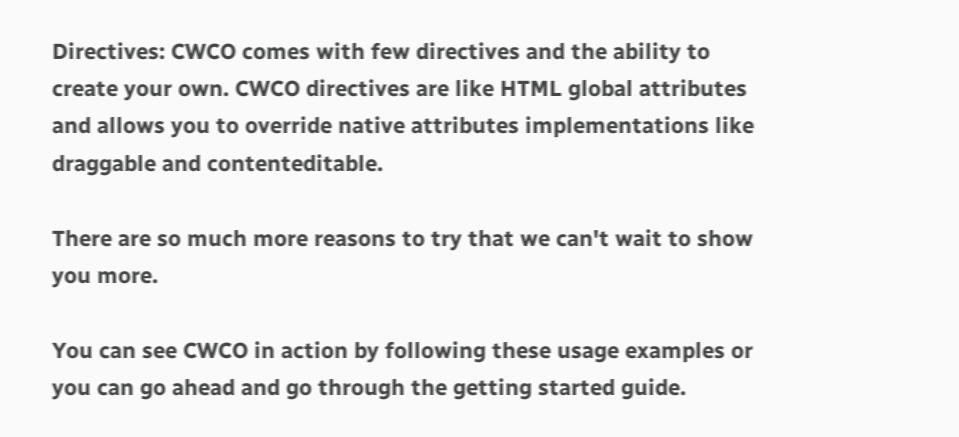Directives: CWCO comes with few directives and the ability to create your own. CWCO directives are like HTML global attributes and allows you to override native attributes implementations like draggable and contenteditable.

There are so much more reasons to try that we can't wait to show you more.

You can see CWCO in action by following these usage examples or you can go ahead and go through the getting started guide.